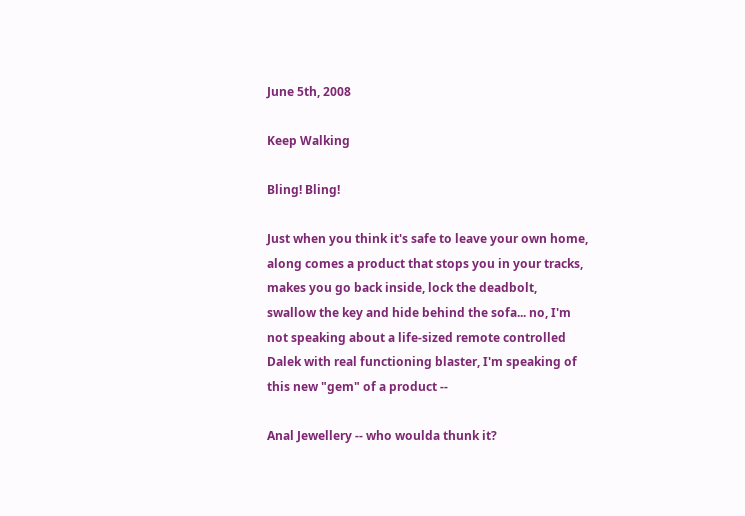June 5th, 2008

Keep Walking

Bling! Bling!

Just when you think it's safe to leave your own home, along comes a product that stops you in your tracks, makes you go back inside, lock the deadbolt, swallow the key and hide behind the sofa... no, I'm not speaking about a life-sized remote controlled Dalek with real functioning blaster, I'm speaking of this new "gem" of a product --

Anal Jewellery -- who woulda thunk it?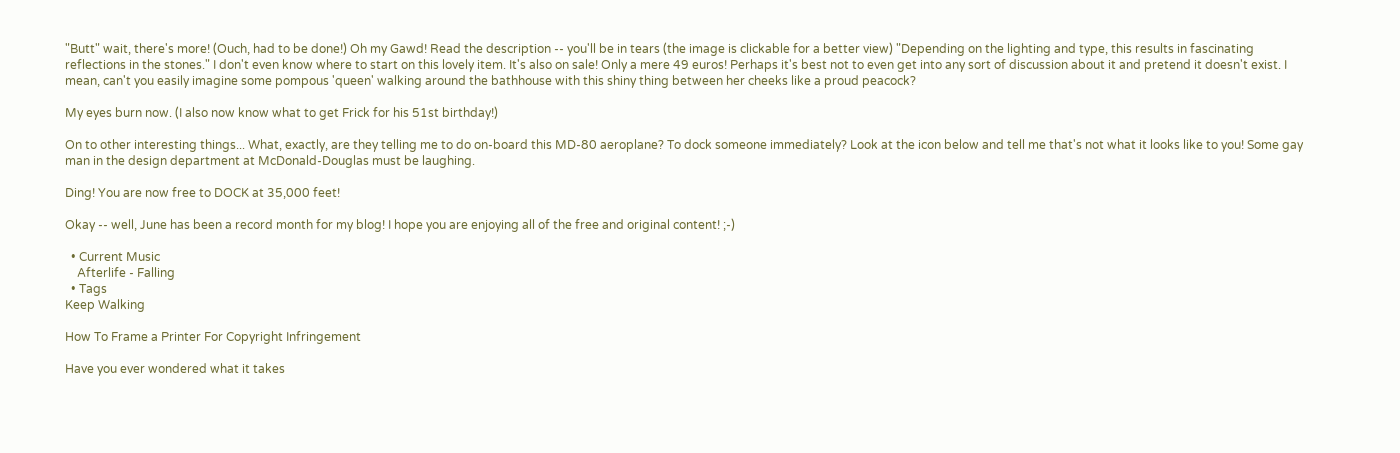"Butt" wait, there's more! (Ouch, had to be done!) Oh my Gawd! Read the description -- you'll be in tears (the image is clickable for a better view) "Depending on the lighting and type, this results in fascinating reflections in the stones." I don't even know where to start on this lovely item. It's also on sale! Only a mere 49 euros! Perhaps it's best not to even get into any sort of discussion about it and pretend it doesn't exist. I mean, can't you easily imagine some pompous 'queen' walking around the bathhouse with this shiny thing between her cheeks like a proud peacock?

My eyes burn now. (I also now know what to get Frick for his 51st birthday!)

On to other interesting things... What, exactly, are they telling me to do on-board this MD-80 aeroplane? To dock someone immediately? Look at the icon below and tell me that's not what it looks like to you! Some gay man in the design department at McDonald-Douglas must be laughing.

Ding! You are now free to DOCK at 35,000 feet!

Okay -- well, June has been a record month for my blog! I hope you are enjoying all of the free and original content! ;-)

  • Current Music
    Afterlife - Falling
  • Tags
Keep Walking

How To Frame a Printer For Copyright Infringement

Have you ever wondered what it takes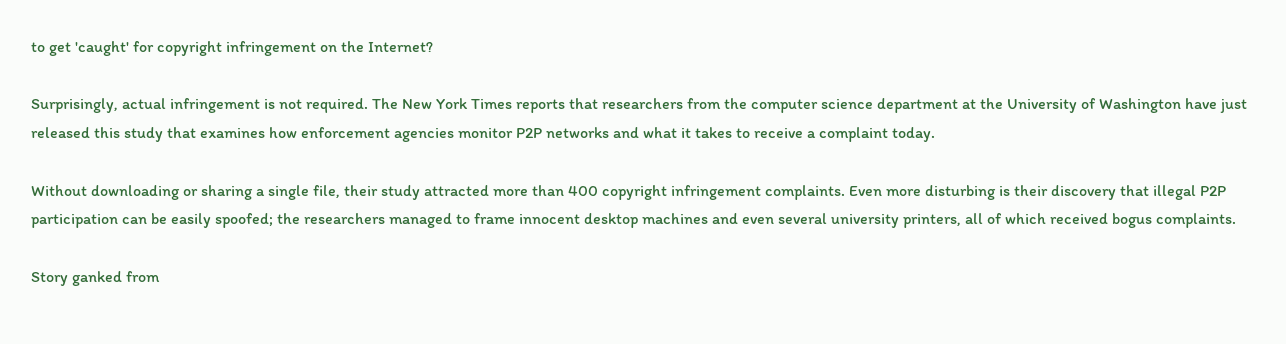to get 'caught' for copyright infringement on the Internet?

Surprisingly, actual infringement is not required. The New York Times reports that researchers from the computer science department at the University of Washington have just released this study that examines how enforcement agencies monitor P2P networks and what it takes to receive a complaint today.

Without downloading or sharing a single file, their study attracted more than 400 copyright infringement complaints. Even more disturbing is their discovery that illegal P2P participation can be easily spoofed; the researchers managed to frame innocent desktop machines and even several university printers, all of which received bogus complaints.

Story ganked from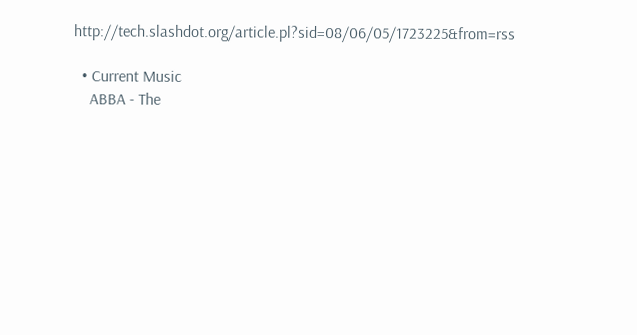http://tech.slashdot.org/article.pl?sid=08/06/05/1723225&from=rss

  • Current Music
    ABBA - The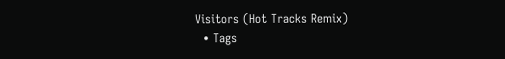Visitors (Hot Tracks Remix)
  • Tags